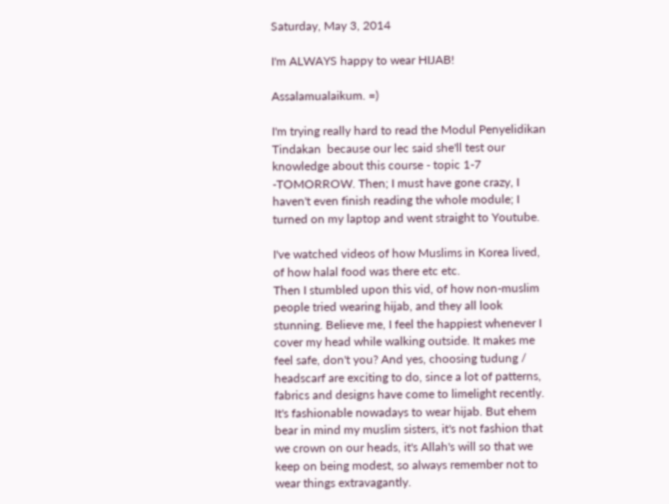Saturday, May 3, 2014

I'm ALWAYS happy to wear HIJAB!

Assalamualaikum. =)

I'm trying really hard to read the Modul Penyelidikan Tindakan  because our lec said she'll test our knowledge about this course - topic 1-7 -TOMORROW. Then; I must have gone crazy, I haven't even finish reading the whole module; I turned on my laptop and went straight to Youtube.

I've watched videos of how Muslims in Korea lived, of how halal food was there etc etc.
Then I stumbled upon this vid, of how non-muslim people tried wearing hijab, and they all look stunning. Believe me, I feel the happiest whenever I cover my head while walking outside. It makes me feel safe, don't you? And yes, choosing tudung / headscarf are exciting to do, since a lot of patterns, fabrics and designs have come to limelight recently. It's fashionable nowadays to wear hijab. But ehem bear in mind my muslim sisters, it's not fashion that we crown on our heads, it's Allah's will so that we keep on being modest, so always remember not to wear things extravagantly.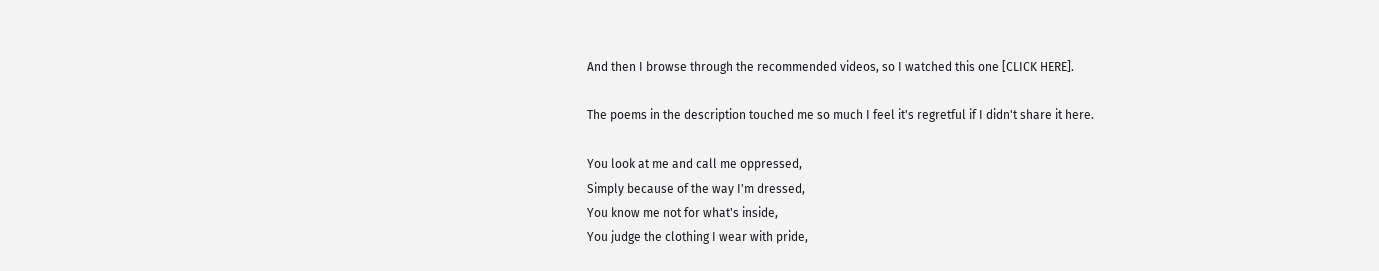And then I browse through the recommended videos, so I watched this one [CLICK HERE].

The poems in the description touched me so much I feel it's regretful if I didn't share it here.

You look at me and call me oppressed,
Simply because of the way I'm dressed,
You know me not for what's inside,
You judge the clothing I wear with pride,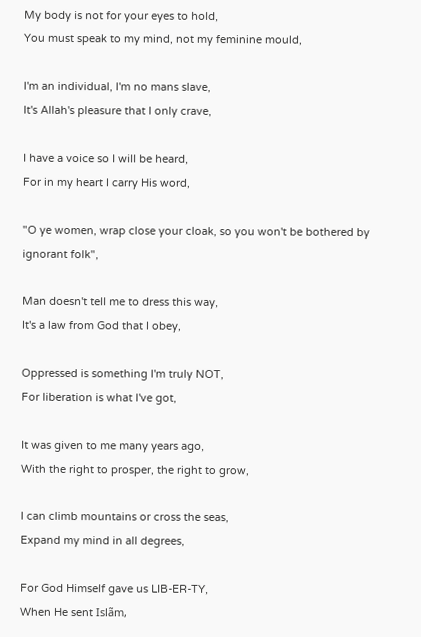My body is not for your eyes to hold,
You must speak to my mind, not my feminine mould,

I'm an individual, I'm no mans slave,
It's Allah's pleasure that I only crave,

I have a voice so I will be heard,
For in my heart I carry His word,

"O ye women, wrap close your cloak, so you won't be bothered by ignorant folk",

Man doesn't tell me to dress this way,
It's a law from God that I obey,

Oppressed is something I'm truly NOT,
For liberation is what I've got,

It was given to me many years ago,
With the right to prosper, the right to grow,

I can climb mountains or cross the seas,
Expand my mind in all degrees,

For God Himself gave us LIB-ER-TY,
When He sent Islãm,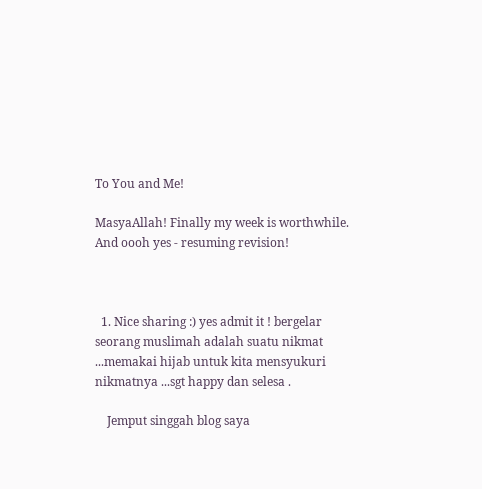To You and Me!

MasyaAllah! Finally my week is worthwhile. And oooh yes - resuming revision!



  1. Nice sharing :) yes admit it ! bergelar seorang muslimah adalah suatu nikmat ...memakai hijab untuk kita mensyukuri nikmatnya ...sgt happy dan selesa .

    Jemput singgah blog saya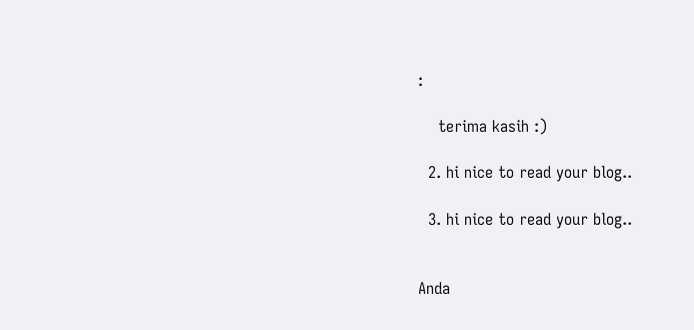:

    terima kasih :)

  2. hi nice to read your blog..

  3. hi nice to read your blog..


Anda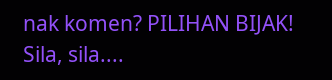nak komen? PILIHAN BIJAK! Sila, sila....